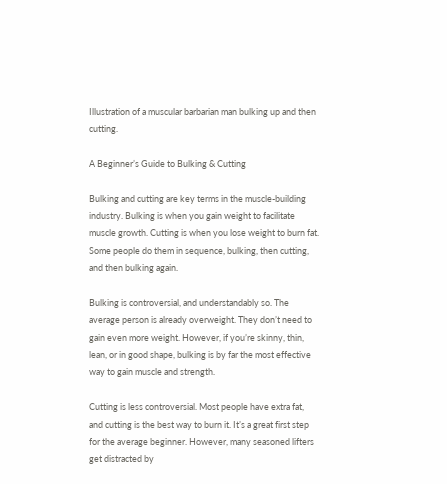Illustration of a muscular barbarian man bulking up and then cutting.

A Beginner’s Guide to Bulking & Cutting

Bulking and cutting are key terms in the muscle-building industry. Bulking is when you gain weight to facilitate muscle growth. Cutting is when you lose weight to burn fat. Some people do them in sequence, bulking, then cutting, and then bulking again.

Bulking is controversial, and understandably so. The average person is already overweight. They don’t need to gain even more weight. However, if you’re skinny, thin, lean, or in good shape, bulking is by far the most effective way to gain muscle and strength.

Cutting is less controversial. Most people have extra fat, and cutting is the best way to burn it. It’s a great first step for the average beginner. However, many seasoned lifters get distracted by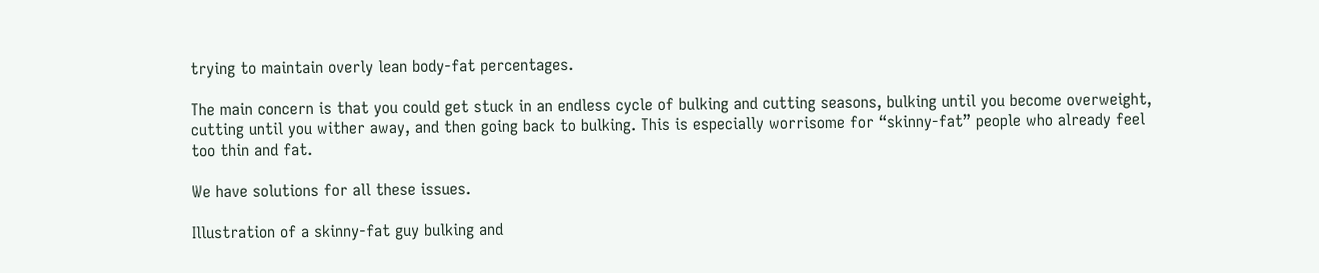trying to maintain overly lean body-fat percentages.

The main concern is that you could get stuck in an endless cycle of bulking and cutting seasons, bulking until you become overweight, cutting until you wither away, and then going back to bulking. This is especially worrisome for “skinny-fat” people who already feel too thin and fat.

We have solutions for all these issues.

Illustration of a skinny-fat guy bulking and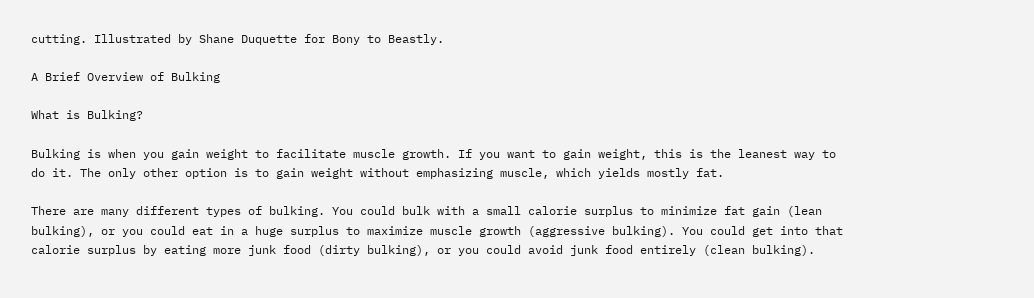cutting. Illustrated by Shane Duquette for Bony to Beastly.

A Brief Overview of Bulking

What is Bulking?

Bulking is when you gain weight to facilitate muscle growth. If you want to gain weight, this is the leanest way to do it. The only other option is to gain weight without emphasizing muscle, which yields mostly fat.

There are many different types of bulking. You could bulk with a small calorie surplus to minimize fat gain (lean bulking), or you could eat in a huge surplus to maximize muscle growth (aggressive bulking). You could get into that calorie surplus by eating more junk food (dirty bulking), or you could avoid junk food entirely (clean bulking).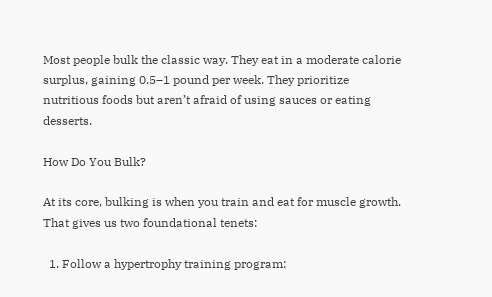Most people bulk the classic way. They eat in a moderate calorie surplus, gaining 0.5–1 pound per week. They prioritize nutritious foods but aren’t afraid of using sauces or eating desserts.

How Do You Bulk?

At its core, bulking is when you train and eat for muscle growth. That gives us two foundational tenets:

  1. Follow a hypertrophy training program: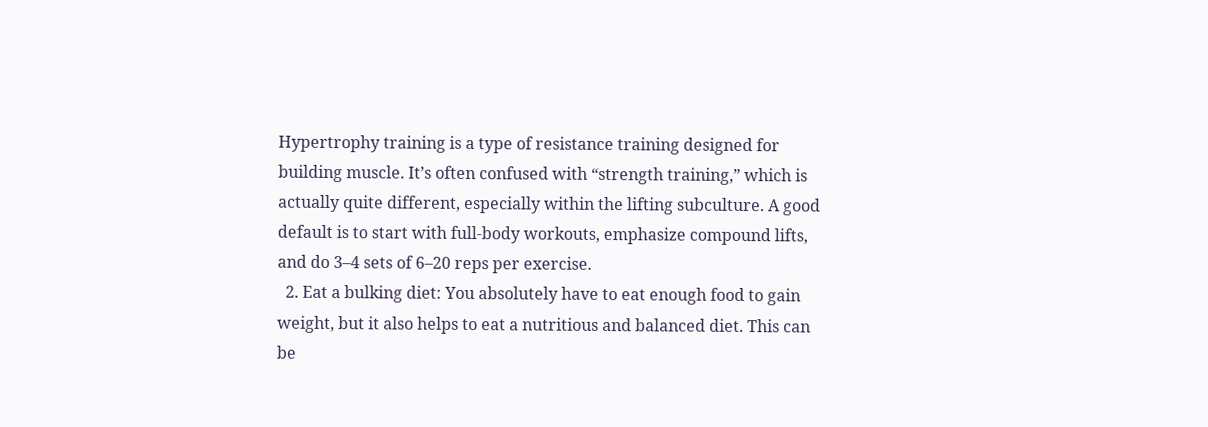Hypertrophy training is a type of resistance training designed for building muscle. It’s often confused with “strength training,” which is actually quite different, especially within the lifting subculture. A good default is to start with full-body workouts, emphasize compound lifts, and do 3–4 sets of 6–20 reps per exercise.
  2. Eat a bulking diet: You absolutely have to eat enough food to gain weight, but it also helps to eat a nutritious and balanced diet. This can be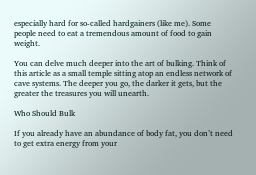especially hard for so-called hardgainers (like me). Some people need to eat a tremendous amount of food to gain weight.

You can delve much deeper into the art of bulking. Think of this article as a small temple sitting atop an endless network of cave systems. The deeper you go, the darker it gets, but the greater the treasures you will unearth.

Who Should Bulk

If you already have an abundance of body fat, you don’t need to get extra energy from your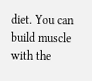diet. You can build muscle with the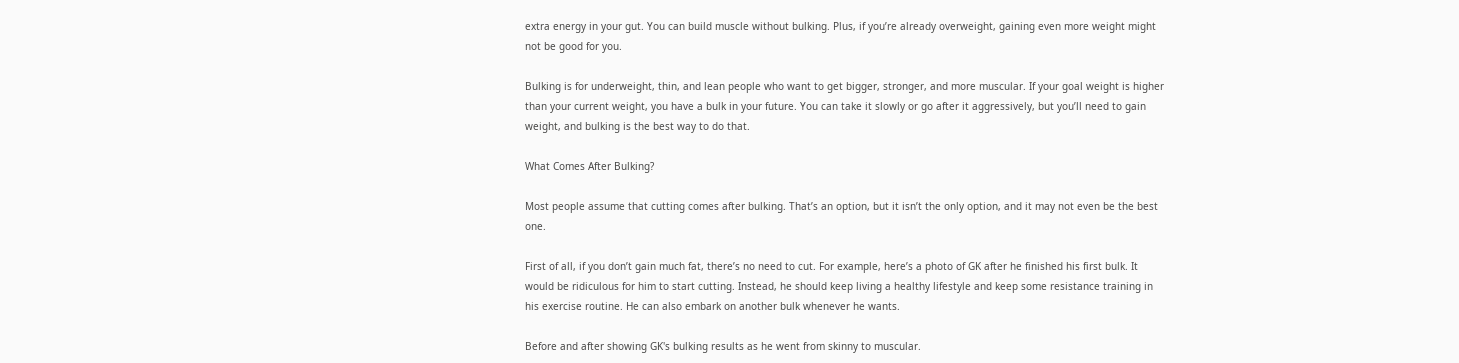extra energy in your gut. You can build muscle without bulking. Plus, if you’re already overweight, gaining even more weight might not be good for you.

Bulking is for underweight, thin, and lean people who want to get bigger, stronger, and more muscular. If your goal weight is higher than your current weight, you have a bulk in your future. You can take it slowly or go after it aggressively, but you’ll need to gain weight, and bulking is the best way to do that.

What Comes After Bulking?

Most people assume that cutting comes after bulking. That’s an option, but it isn’t the only option, and it may not even be the best one.

First of all, if you don’t gain much fat, there’s no need to cut. For example, here’s a photo of GK after he finished his first bulk. It would be ridiculous for him to start cutting. Instead, he should keep living a healthy lifestyle and keep some resistance training in his exercise routine. He can also embark on another bulk whenever he wants.

Before and after showing GK's bulking results as he went from skinny to muscular.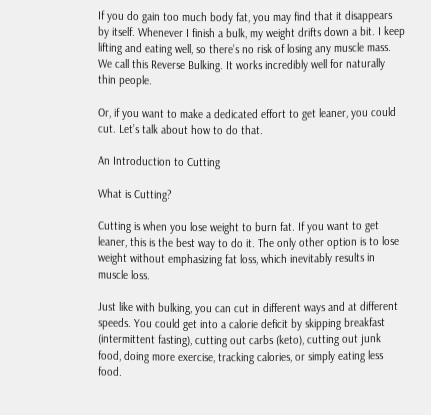If you do gain too much body fat, you may find that it disappears by itself. Whenever I finish a bulk, my weight drifts down a bit. I keep lifting and eating well, so there’s no risk of losing any muscle mass. We call this Reverse Bulking. It works incredibly well for naturally thin people.

Or, if you want to make a dedicated effort to get leaner, you could cut. Let’s talk about how to do that.

An Introduction to Cutting

What is Cutting?

Cutting is when you lose weight to burn fat. If you want to get leaner, this is the best way to do it. The only other option is to lose weight without emphasizing fat loss, which inevitably results in muscle loss.

Just like with bulking, you can cut in different ways and at different speeds. You could get into a calorie deficit by skipping breakfast (intermittent fasting), cutting out carbs (keto), cutting out junk food, doing more exercise, tracking calories, or simply eating less food.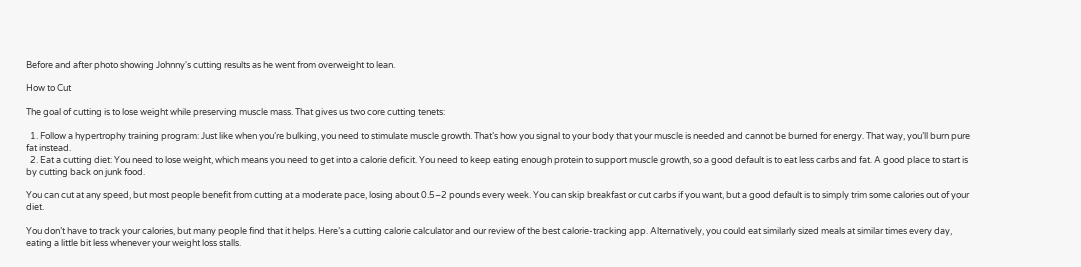Before and after photo showing Johnny's cutting results as he went from overweight to lean.

How to Cut

The goal of cutting is to lose weight while preserving muscle mass. That gives us two core cutting tenets:

  1. Follow a hypertrophy training program: Just like when you’re bulking, you need to stimulate muscle growth. That’s how you signal to your body that your muscle is needed and cannot be burned for energy. That way, you’ll burn pure fat instead.
  2. Eat a cutting diet: You need to lose weight, which means you need to get into a calorie deficit. You need to keep eating enough protein to support muscle growth, so a good default is to eat less carbs and fat. A good place to start is by cutting back on junk food.

You can cut at any speed, but most people benefit from cutting at a moderate pace, losing about 0.5–2 pounds every week. You can skip breakfast or cut carbs if you want, but a good default is to simply trim some calories out of your diet.

You don’t have to track your calories, but many people find that it helps. Here’s a cutting calorie calculator and our review of the best calorie-tracking app. Alternatively, you could eat similarly sized meals at similar times every day, eating a little bit less whenever your weight loss stalls.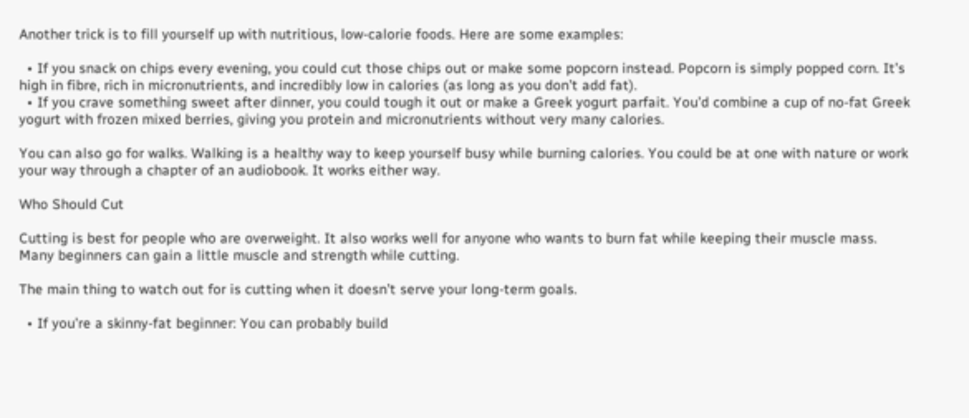Another trick is to fill yourself up with nutritious, low-calorie foods. Here are some examples:

  • If you snack on chips every evening, you could cut those chips out or make some popcorn instead. Popcorn is simply popped corn. It’s high in fibre, rich in micronutrients, and incredibly low in calories (as long as you don’t add fat).
  • If you crave something sweet after dinner, you could tough it out or make a Greek yogurt parfait. You’d combine a cup of no-fat Greek yogurt with frozen mixed berries, giving you protein and micronutrients without very many calories.

You can also go for walks. Walking is a healthy way to keep yourself busy while burning calories. You could be at one with nature or work your way through a chapter of an audiobook. It works either way.

Who Should Cut

Cutting is best for people who are overweight. It also works well for anyone who wants to burn fat while keeping their muscle mass. Many beginners can gain a little muscle and strength while cutting.

The main thing to watch out for is cutting when it doesn’t serve your long-term goals.

  • If you’re a skinny-fat beginner: You can probably build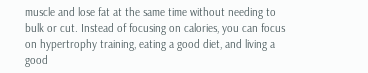muscle and lose fat at the same time without needing to bulk or cut. Instead of focusing on calories, you can focus on hypertrophy training, eating a good diet, and living a good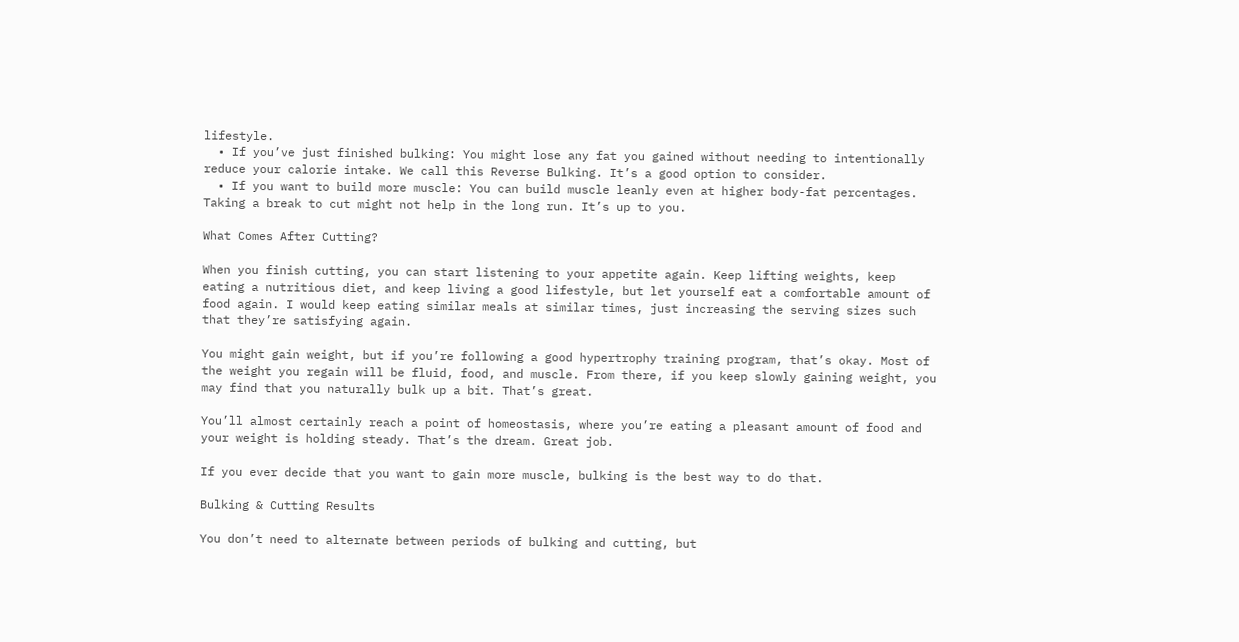lifestyle.
  • If you’ve just finished bulking: You might lose any fat you gained without needing to intentionally reduce your calorie intake. We call this Reverse Bulking. It’s a good option to consider.
  • If you want to build more muscle: You can build muscle leanly even at higher body-fat percentages. Taking a break to cut might not help in the long run. It’s up to you.

What Comes After Cutting?

When you finish cutting, you can start listening to your appetite again. Keep lifting weights, keep eating a nutritious diet, and keep living a good lifestyle, but let yourself eat a comfortable amount of food again. I would keep eating similar meals at similar times, just increasing the serving sizes such that they’re satisfying again.

You might gain weight, but if you’re following a good hypertrophy training program, that’s okay. Most of the weight you regain will be fluid, food, and muscle. From there, if you keep slowly gaining weight, you may find that you naturally bulk up a bit. That’s great.

You’ll almost certainly reach a point of homeostasis, where you’re eating a pleasant amount of food and your weight is holding steady. That’s the dream. Great job.

If you ever decide that you want to gain more muscle, bulking is the best way to do that.

Bulking & Cutting Results

You don’t need to alternate between periods of bulking and cutting, but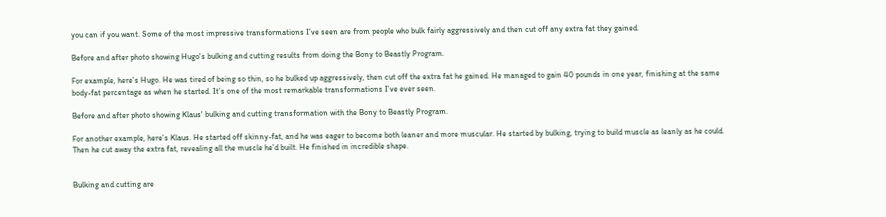you can if you want. Some of the most impressive transformations I’ve seen are from people who bulk fairly aggressively and then cut off any extra fat they gained.

Before and after photo showing Hugo's bulking and cutting results from doing the Bony to Beastly Program.

For example, here’s Hugo. He was tired of being so thin, so he bulked up aggressively, then cut off the extra fat he gained. He managed to gain 40 pounds in one year, finishing at the same body-fat percentage as when he started. It’s one of the most remarkable transformations I’ve ever seen.

Before and after photo showing Klaus' bulking and cutting transformation with the Bony to Beastly Program.

For another example, here’s Klaus. He started off skinny-fat, and he was eager to become both leaner and more muscular. He started by bulking, trying to build muscle as leanly as he could. Then he cut away the extra fat, revealing all the muscle he’d built. He finished in incredible shape.


Bulking and cutting are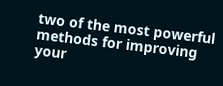two of the most powerful methods for improving your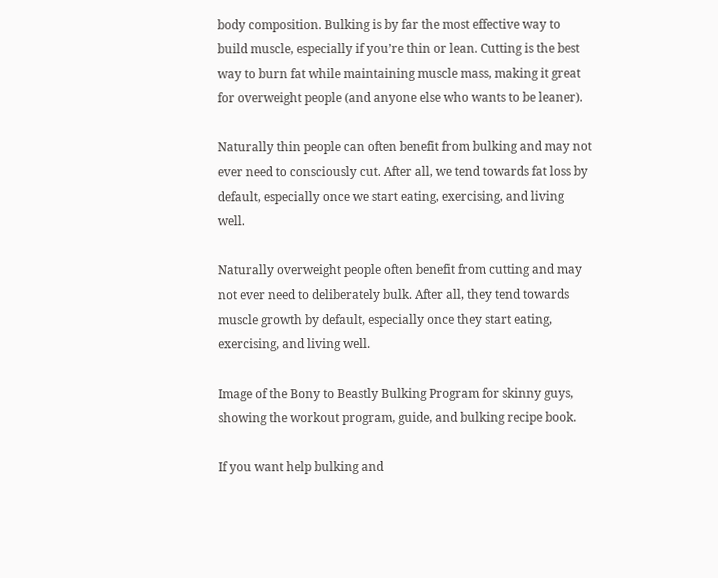body composition. Bulking is by far the most effective way to build muscle, especially if you’re thin or lean. Cutting is the best way to burn fat while maintaining muscle mass, making it great for overweight people (and anyone else who wants to be leaner).

Naturally thin people can often benefit from bulking and may not ever need to consciously cut. After all, we tend towards fat loss by default, especially once we start eating, exercising, and living well.

Naturally overweight people often benefit from cutting and may not ever need to deliberately bulk. After all, they tend towards muscle growth by default, especially once they start eating, exercising, and living well.

Image of the Bony to Beastly Bulking Program for skinny guys, showing the workout program, guide, and bulking recipe book.

If you want help bulking and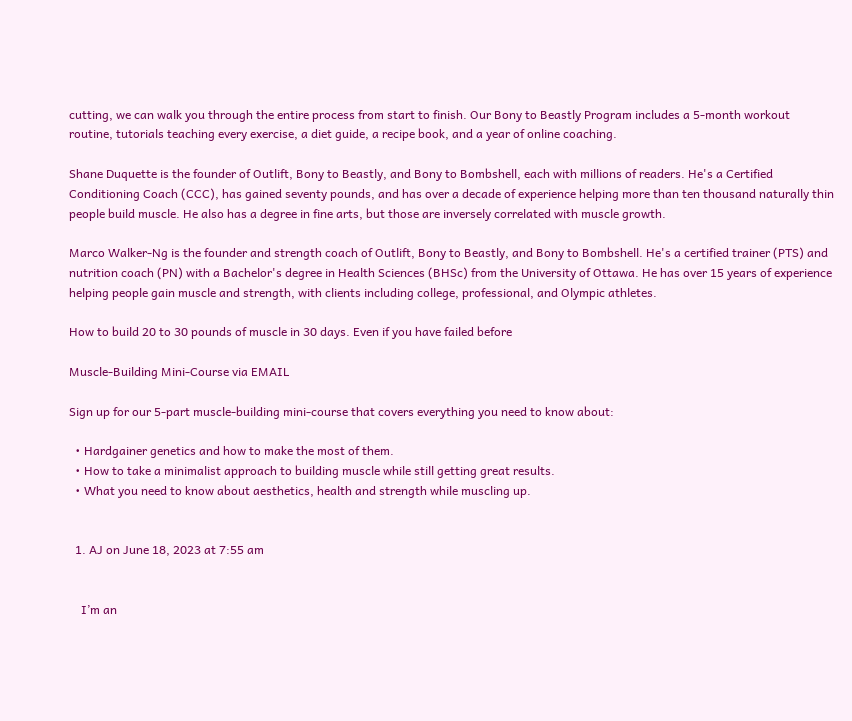cutting, we can walk you through the entire process from start to finish. Our Bony to Beastly Program includes a 5-month workout routine, tutorials teaching every exercise, a diet guide, a recipe book, and a year of online coaching.

Shane Duquette is the founder of Outlift, Bony to Beastly, and Bony to Bombshell, each with millions of readers. He's a Certified Conditioning Coach (CCC), has gained seventy pounds, and has over a decade of experience helping more than ten thousand naturally thin people build muscle. He also has a degree in fine arts, but those are inversely correlated with muscle growth.

Marco Walker-Ng is the founder and strength coach of Outlift, Bony to Beastly, and Bony to Bombshell. He's a certified trainer (PTS) and nutrition coach (PN) with a Bachelor's degree in Health Sciences (BHSc) from the University of Ottawa. He has over 15 years of experience helping people gain muscle and strength, with clients including college, professional, and Olympic athletes.

How to build 20 to 30 pounds of muscle in 30 days. Even if you have failed before

Muscle-Building Mini-Course via EMAIL

Sign up for our 5-part muscle-building mini-course that covers everything you need to know about:

  • Hardgainer genetics and how to make the most of them.
  • How to take a minimalist approach to building muscle while still getting great results.
  • What you need to know about aesthetics, health and strength while muscling up.


  1. AJ on June 18, 2023 at 7:55 am


    I’m an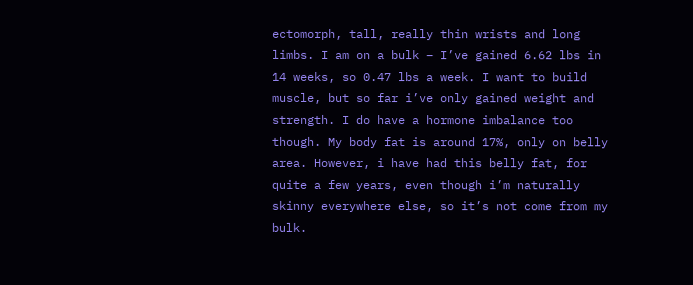ectomorph, tall, really thin wrists and long limbs. I am on a bulk – I’ve gained 6.62 lbs in 14 weeks, so 0.47 lbs a week. I want to build muscle, but so far i’ve only gained weight and strength. I do have a hormone imbalance too though. My body fat is around 17%, only on belly area. However, i have had this belly fat, for quite a few years, even though i’m naturally skinny everywhere else, so it’s not come from my bulk.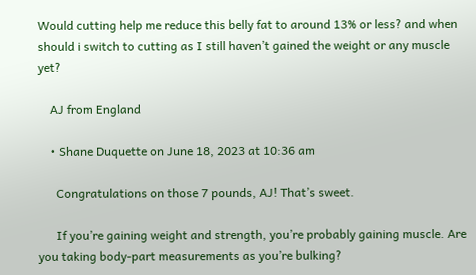Would cutting help me reduce this belly fat to around 13% or less? and when should i switch to cutting as I still haven’t gained the weight or any muscle yet?

    AJ from England

    • Shane Duquette on June 18, 2023 at 10:36 am

      Congratulations on those 7 pounds, AJ! That’s sweet.

      If you’re gaining weight and strength, you’re probably gaining muscle. Are you taking body-part measurements as you’re bulking?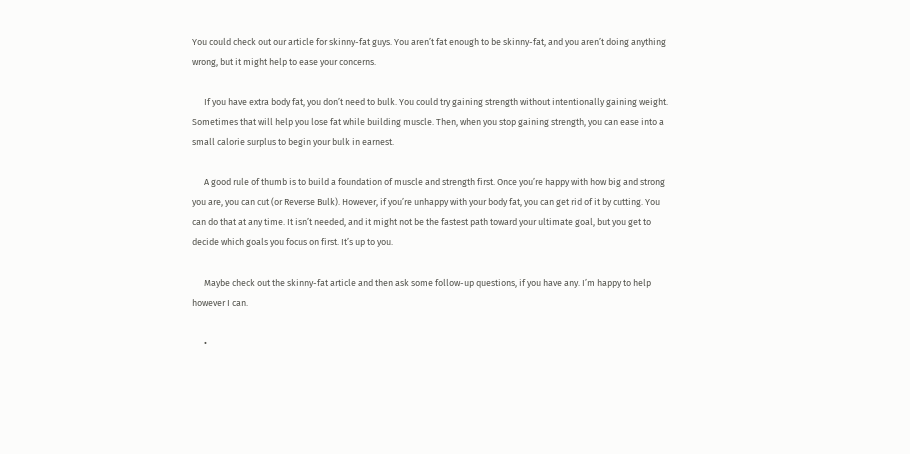You could check out our article for skinny-fat guys. You aren’t fat enough to be skinny-fat, and you aren’t doing anything wrong, but it might help to ease your concerns.

      If you have extra body fat, you don’t need to bulk. You could try gaining strength without intentionally gaining weight. Sometimes that will help you lose fat while building muscle. Then, when you stop gaining strength, you can ease into a small calorie surplus to begin your bulk in earnest.

      A good rule of thumb is to build a foundation of muscle and strength first. Once you’re happy with how big and strong you are, you can cut (or Reverse Bulk). However, if you’re unhappy with your body fat, you can get rid of it by cutting. You can do that at any time. It isn’t needed, and it might not be the fastest path toward your ultimate goal, but you get to decide which goals you focus on first. It’s up to you.

      Maybe check out the skinny-fat article and then ask some follow-up questions, if you have any. I’m happy to help however I can.

      •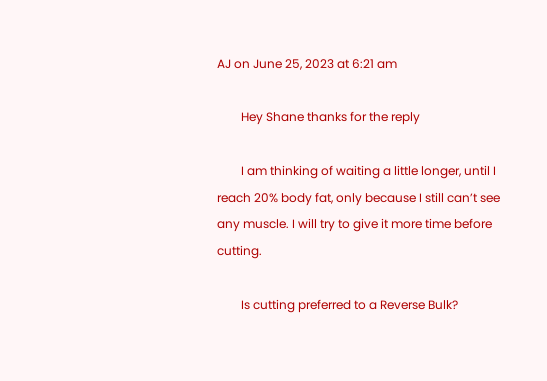AJ on June 25, 2023 at 6:21 am

        Hey Shane thanks for the reply

        I am thinking of waiting a little longer, until I reach 20% body fat, only because I still can’t see any muscle. I will try to give it more time before cutting.

        Is cutting preferred to a Reverse Bulk?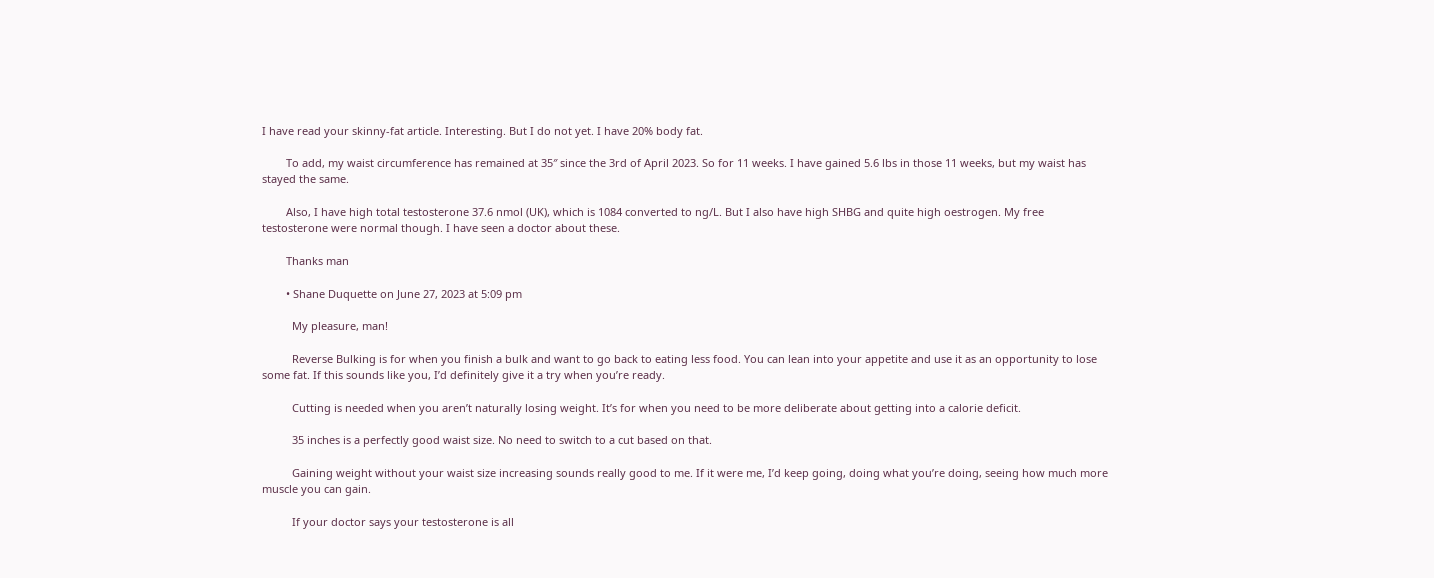I have read your skinny-fat article. Interesting. But I do not yet. I have 20% body fat.

        To add, my waist circumference has remained at 35″ since the 3rd of April 2023. So for 11 weeks. I have gained 5.6 lbs in those 11 weeks, but my waist has stayed the same.

        Also, I have high total testosterone 37.6 nmol (UK), which is 1084 converted to ng/L. But I also have high SHBG and quite high oestrogen. My free testosterone were normal though. I have seen a doctor about these.

        Thanks man

        • Shane Duquette on June 27, 2023 at 5:09 pm

          My pleasure, man!

          Reverse Bulking is for when you finish a bulk and want to go back to eating less food. You can lean into your appetite and use it as an opportunity to lose some fat. If this sounds like you, I’d definitely give it a try when you’re ready.

          Cutting is needed when you aren’t naturally losing weight. It’s for when you need to be more deliberate about getting into a calorie deficit.

          35 inches is a perfectly good waist size. No need to switch to a cut based on that.

          Gaining weight without your waist size increasing sounds really good to me. If it were me, I’d keep going, doing what you’re doing, seeing how much more muscle you can gain.

          If your doctor says your testosterone is all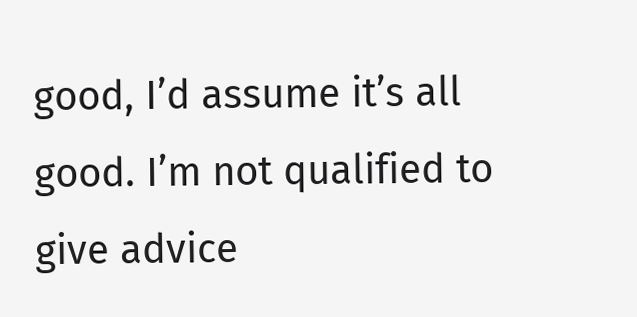good, I’d assume it’s all good. I’m not qualified to give advice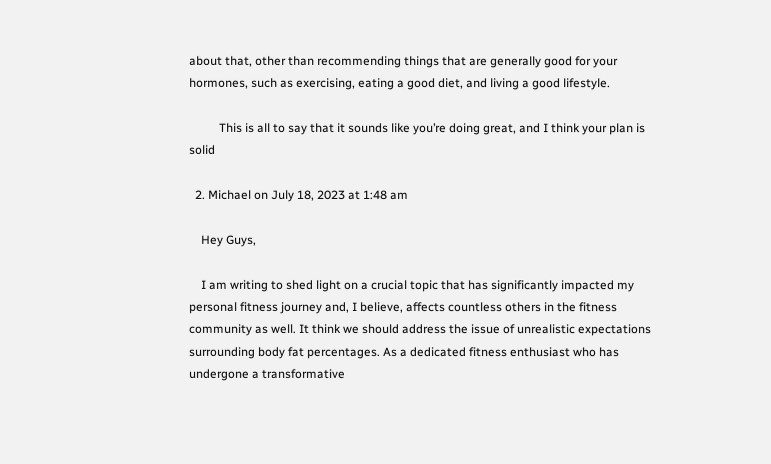about that, other than recommending things that are generally good for your hormones, such as exercising, eating a good diet, and living a good lifestyle.

          This is all to say that it sounds like you’re doing great, and I think your plan is solid

  2. Michael on July 18, 2023 at 1:48 am

    Hey Guys,

    I am writing to shed light on a crucial topic that has significantly impacted my personal fitness journey and, I believe, affects countless others in the fitness community as well. It think we should address the issue of unrealistic expectations surrounding body fat percentages. As a dedicated fitness enthusiast who has undergone a transformative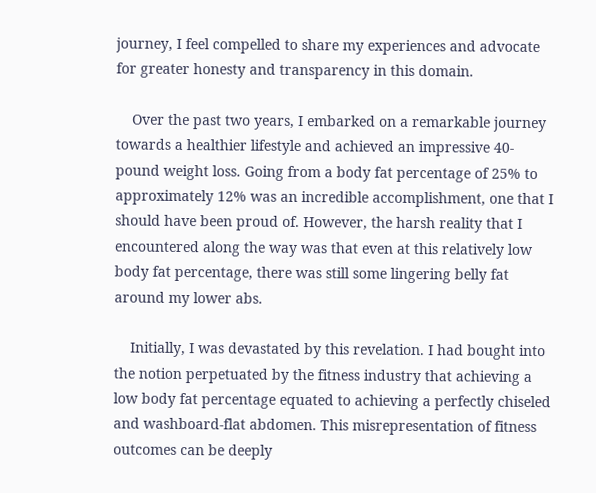journey, I feel compelled to share my experiences and advocate for greater honesty and transparency in this domain.

    Over the past two years, I embarked on a remarkable journey towards a healthier lifestyle and achieved an impressive 40-pound weight loss. Going from a body fat percentage of 25% to approximately 12% was an incredible accomplishment, one that I should have been proud of. However, the harsh reality that I encountered along the way was that even at this relatively low body fat percentage, there was still some lingering belly fat around my lower abs.

    Initially, I was devastated by this revelation. I had bought into the notion perpetuated by the fitness industry that achieving a low body fat percentage equated to achieving a perfectly chiseled and washboard-flat abdomen. This misrepresentation of fitness outcomes can be deeply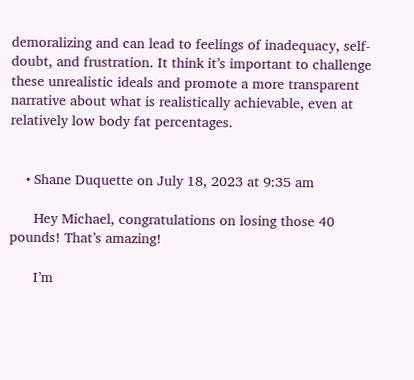demoralizing and can lead to feelings of inadequacy, self-doubt, and frustration. It think it’s important to challenge these unrealistic ideals and promote a more transparent narrative about what is realistically achievable, even at relatively low body fat percentages.


    • Shane Duquette on July 18, 2023 at 9:35 am

      Hey Michael, congratulations on losing those 40 pounds! That’s amazing!

      I’m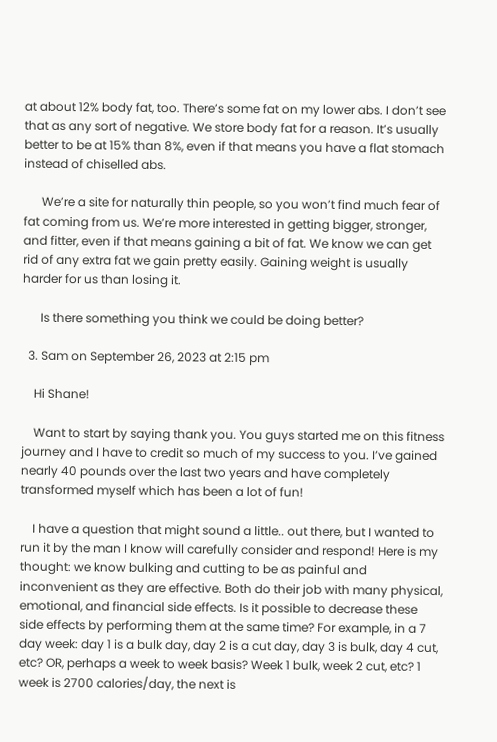at about 12% body fat, too. There’s some fat on my lower abs. I don’t see that as any sort of negative. We store body fat for a reason. It’s usually better to be at 15% than 8%, even if that means you have a flat stomach instead of chiselled abs.

      We’re a site for naturally thin people, so you won’t find much fear of fat coming from us. We’re more interested in getting bigger, stronger, and fitter, even if that means gaining a bit of fat. We know we can get rid of any extra fat we gain pretty easily. Gaining weight is usually harder for us than losing it.

      Is there something you think we could be doing better?

  3. Sam on September 26, 2023 at 2:15 pm

    Hi Shane!

    Want to start by saying thank you. You guys started me on this fitness journey and I have to credit so much of my success to you. I’ve gained nearly 40 pounds over the last two years and have completely transformed myself which has been a lot of fun!

    I have a question that might sound a little.. out there, but I wanted to run it by the man I know will carefully consider and respond! Here is my thought: we know bulking and cutting to be as painful and inconvenient as they are effective. Both do their job with many physical, emotional, and financial side effects. Is it possible to decrease these side effects by performing them at the same time? For example, in a 7 day week: day 1 is a bulk day, day 2 is a cut day, day 3 is bulk, day 4 cut, etc? OR, perhaps a week to week basis? Week 1 bulk, week 2 cut, etc? 1 week is 2700 calories/day, the next is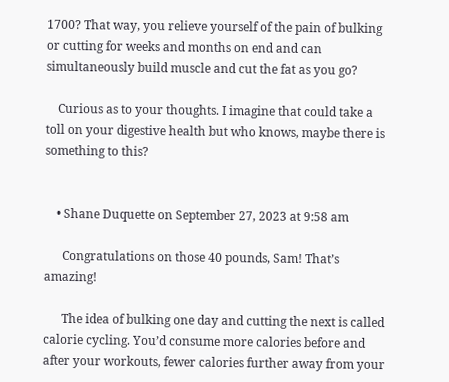1700? That way, you relieve yourself of the pain of bulking or cutting for weeks and months on end and can simultaneously build muscle and cut the fat as you go?

    Curious as to your thoughts. I imagine that could take a toll on your digestive health but who knows, maybe there is something to this?


    • Shane Duquette on September 27, 2023 at 9:58 am

      Congratulations on those 40 pounds, Sam! That’s amazing!

      The idea of bulking one day and cutting the next is called calorie cycling. You’d consume more calories before and after your workouts, fewer calories further away from your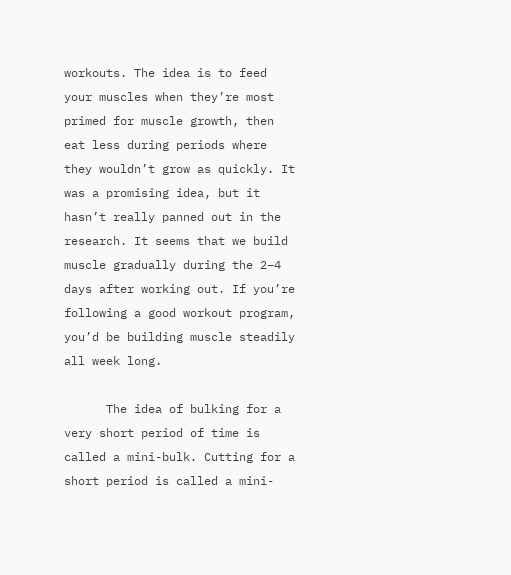workouts. The idea is to feed your muscles when they’re most primed for muscle growth, then eat less during periods where they wouldn’t grow as quickly. It was a promising idea, but it hasn’t really panned out in the research. It seems that we build muscle gradually during the 2–4 days after working out. If you’re following a good workout program, you’d be building muscle steadily all week long.

      The idea of bulking for a very short period of time is called a mini-bulk. Cutting for a short period is called a mini-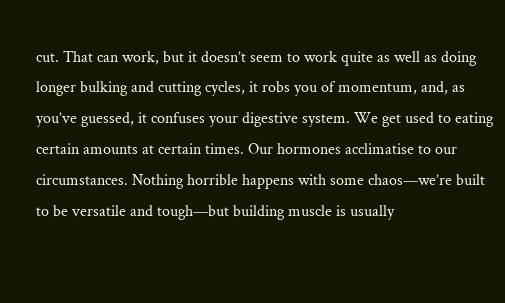cut. That can work, but it doesn’t seem to work quite as well as doing longer bulking and cutting cycles, it robs you of momentum, and, as you’ve guessed, it confuses your digestive system. We get used to eating certain amounts at certain times. Our hormones acclimatise to our circumstances. Nothing horrible happens with some chaos—we’re built to be versatile and tough—but building muscle is usually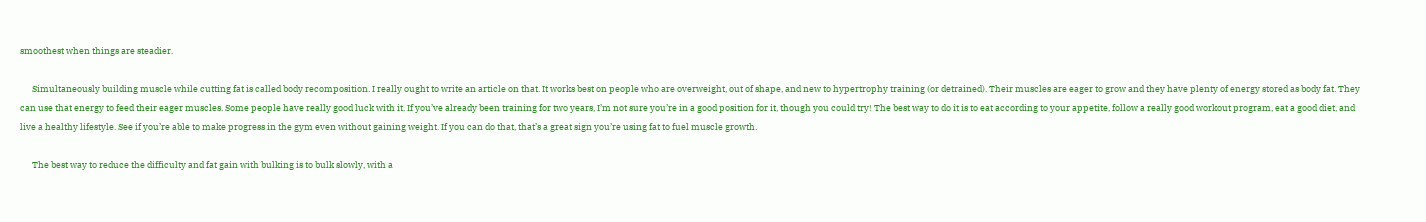smoothest when things are steadier.

      Simultaneously building muscle while cutting fat is called body recomposition. I really ought to write an article on that. It works best on people who are overweight, out of shape, and new to hypertrophy training (or detrained). Their muscles are eager to grow and they have plenty of energy stored as body fat. They can use that energy to feed their eager muscles. Some people have really good luck with it. If you’ve already been training for two years, I’m not sure you’re in a good position for it, though you could try! The best way to do it is to eat according to your appetite, follow a really good workout program, eat a good diet, and live a healthy lifestyle. See if you’re able to make progress in the gym even without gaining weight. If you can do that, that’s a great sign you’re using fat to fuel muscle growth.

      The best way to reduce the difficulty and fat gain with bulking is to bulk slowly, with a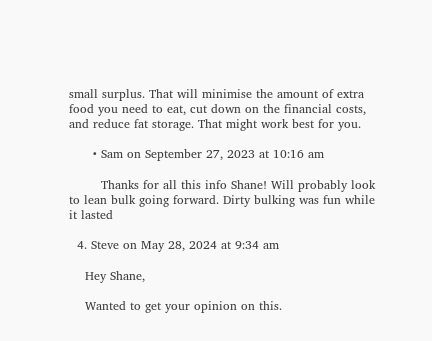small surplus. That will minimise the amount of extra food you need to eat, cut down on the financial costs, and reduce fat storage. That might work best for you.

      • Sam on September 27, 2023 at 10:16 am

        Thanks for all this info Shane! Will probably look to lean bulk going forward. Dirty bulking was fun while it lasted

  4. Steve on May 28, 2024 at 9:34 am

    Hey Shane,

    Wanted to get your opinion on this.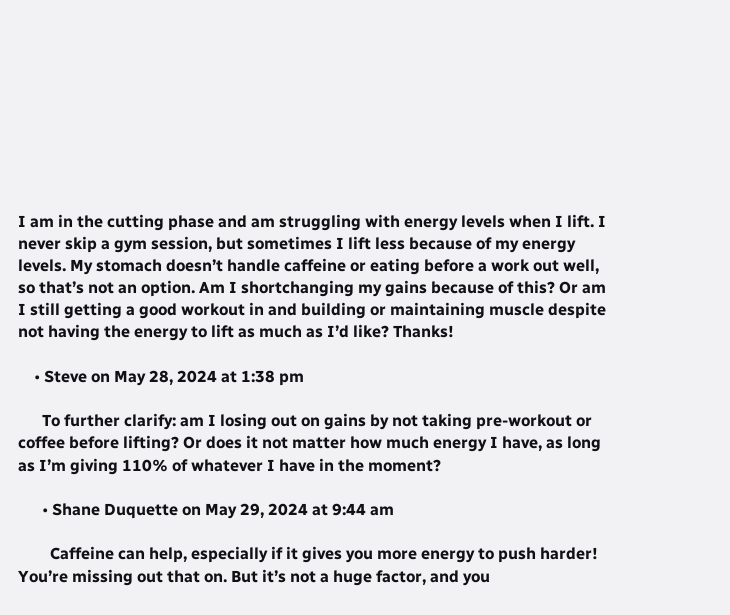I am in the cutting phase and am struggling with energy levels when I lift. I never skip a gym session, but sometimes I lift less because of my energy levels. My stomach doesn’t handle caffeine or eating before a work out well, so that’s not an option. Am I shortchanging my gains because of this? Or am I still getting a good workout in and building or maintaining muscle despite not having the energy to lift as much as I’d like? Thanks!

    • Steve on May 28, 2024 at 1:38 pm

      To further clarify: am I losing out on gains by not taking pre-workout or coffee before lifting? Or does it not matter how much energy I have, as long as I’m giving 110% of whatever I have in the moment?

      • Shane Duquette on May 29, 2024 at 9:44 am

        Caffeine can help, especially if it gives you more energy to push harder! You’re missing out that on. But it’s not a huge factor, and you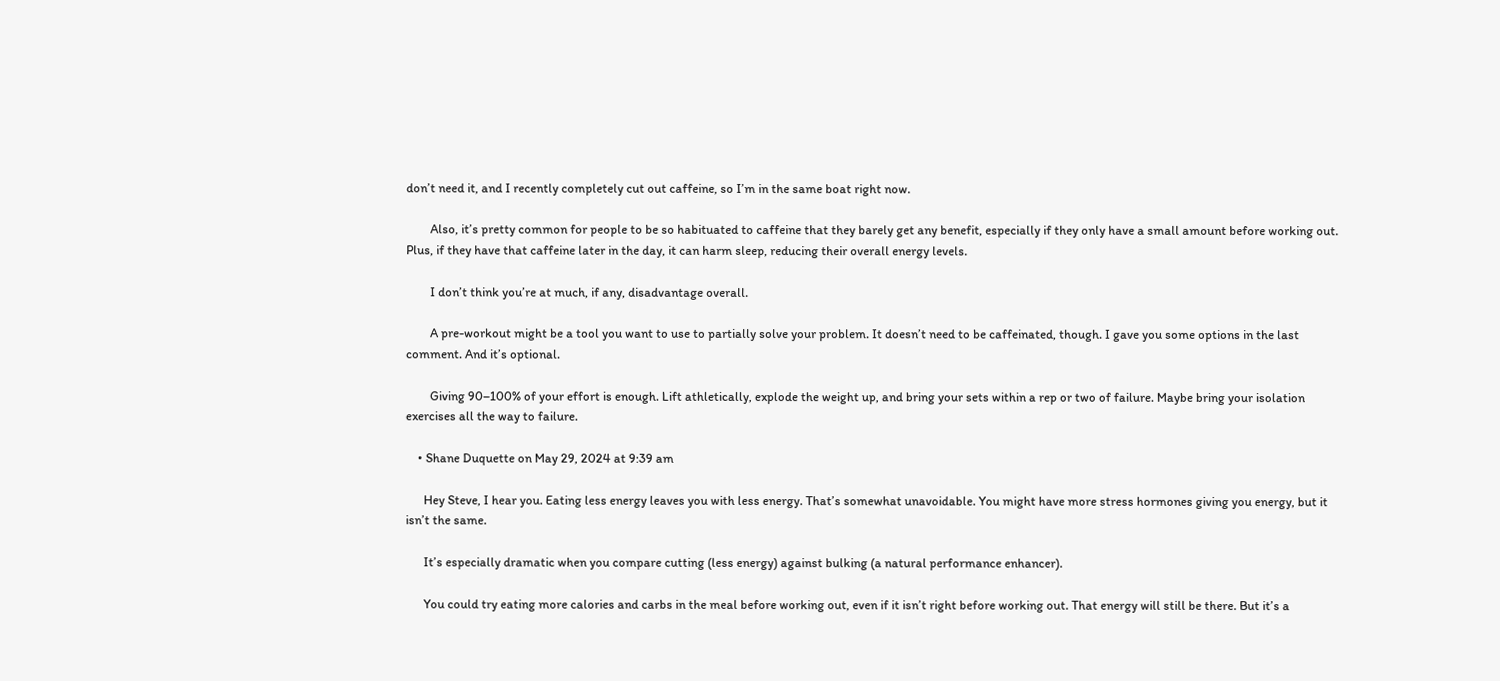don’t need it, and I recently completely cut out caffeine, so I’m in the same boat right now.

        Also, it’s pretty common for people to be so habituated to caffeine that they barely get any benefit, especially if they only have a small amount before working out. Plus, if they have that caffeine later in the day, it can harm sleep, reducing their overall energy levels.

        I don’t think you’re at much, if any, disadvantage overall.

        A pre-workout might be a tool you want to use to partially solve your problem. It doesn’t need to be caffeinated, though. I gave you some options in the last comment. And it’s optional.

        Giving 90–100% of your effort is enough. Lift athletically, explode the weight up, and bring your sets within a rep or two of failure. Maybe bring your isolation exercises all the way to failure.

    • Shane Duquette on May 29, 2024 at 9:39 am

      Hey Steve, I hear you. Eating less energy leaves you with less energy. That’s somewhat unavoidable. You might have more stress hormones giving you energy, but it isn’t the same.

      It’s especially dramatic when you compare cutting (less energy) against bulking (a natural performance enhancer).

      You could try eating more calories and carbs in the meal before working out, even if it isn’t right before working out. That energy will still be there. But it’s a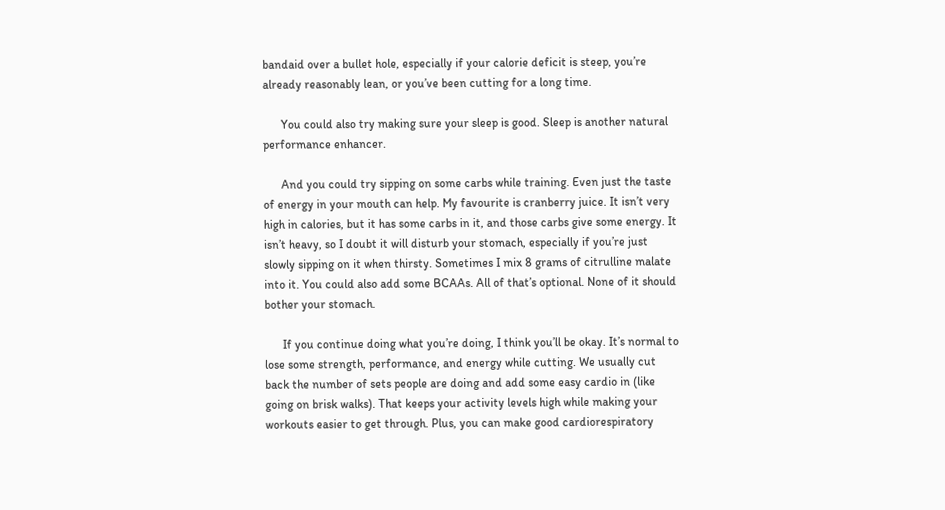bandaid over a bullet hole, especially if your calorie deficit is steep, you’re already reasonably lean, or you’ve been cutting for a long time.

      You could also try making sure your sleep is good. Sleep is another natural performance enhancer.

      And you could try sipping on some carbs while training. Even just the taste of energy in your mouth can help. My favourite is cranberry juice. It isn’t very high in calories, but it has some carbs in it, and those carbs give some energy. It isn’t heavy, so I doubt it will disturb your stomach, especially if you’re just slowly sipping on it when thirsty. Sometimes I mix 8 grams of citrulline malate into it. You could also add some BCAAs. All of that’s optional. None of it should bother your stomach.

      If you continue doing what you’re doing, I think you’ll be okay. It’s normal to lose some strength, performance, and energy while cutting. We usually cut back the number of sets people are doing and add some easy cardio in (like going on brisk walks). That keeps your activity levels high while making your workouts easier to get through. Plus, you can make good cardiorespiratory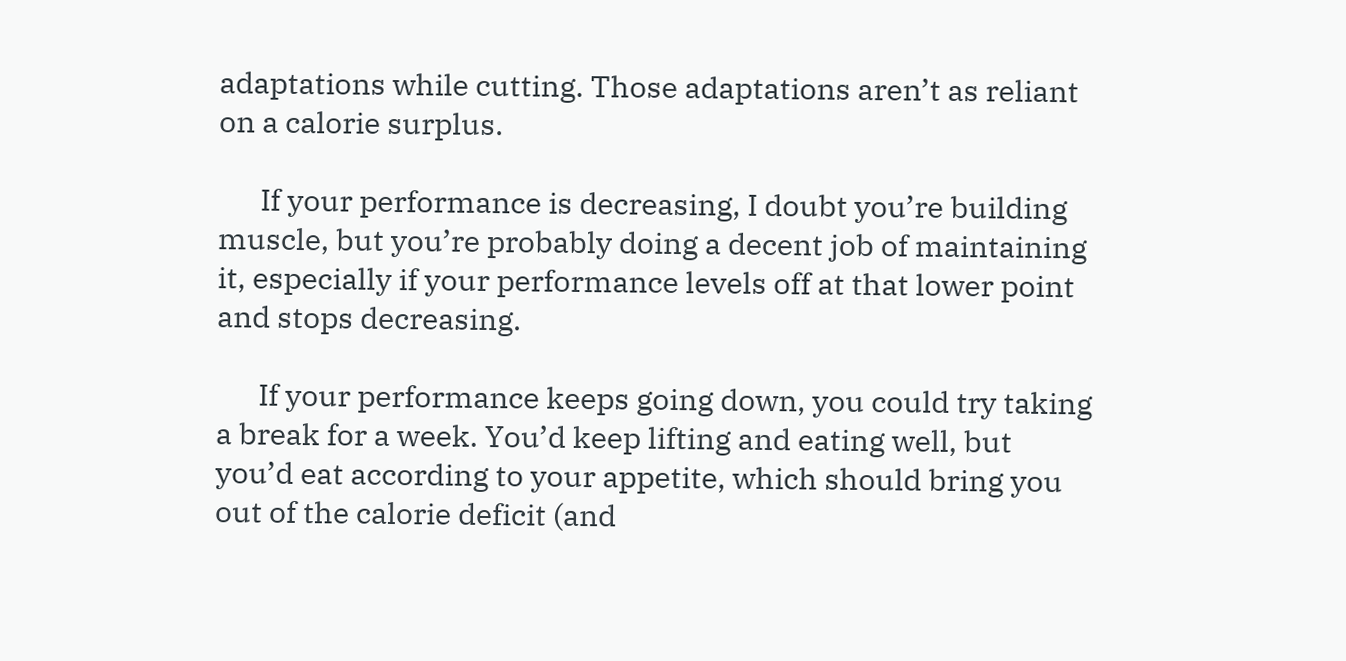adaptations while cutting. Those adaptations aren’t as reliant on a calorie surplus.

      If your performance is decreasing, I doubt you’re building muscle, but you’re probably doing a decent job of maintaining it, especially if your performance levels off at that lower point and stops decreasing.

      If your performance keeps going down, you could try taking a break for a week. You’d keep lifting and eating well, but you’d eat according to your appetite, which should bring you out of the calorie deficit (and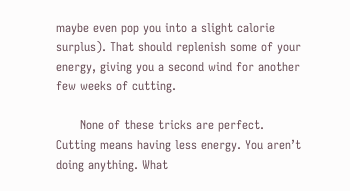maybe even pop you into a slight calorie surplus). That should replenish some of your energy, giving you a second wind for another few weeks of cutting.

      None of these tricks are perfect. Cutting means having less energy. You aren’t doing anything. What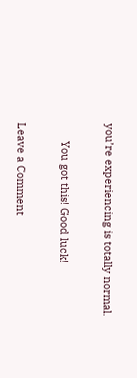you’re experiencing is totally normal.

      You got this! Good luck!

Leave a Comment